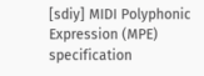[sdiy] MIDI Polyphonic Expression (MPE) specification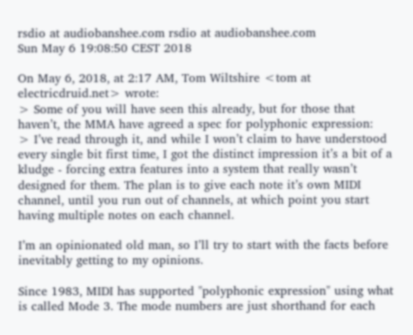rsdio at audiobanshee.com rsdio at audiobanshee.com
Sun May 6 19:08:50 CEST 2018

On May 6, 2018, at 2:17 AM, Tom Wiltshire <tom at electricdruid.net> wrote:
> Some of you will have seen this already, but for those that haven’t, the MMA have agreed a spec for polyphonic expression:
> I’ve read through it, and while I won’t claim to have understood every single bit first time, I got the distinct impression it’s a bit of a kludge - forcing extra features into a system that really wasn’t designed for them. The plan is to give each note it’s own MIDI channel, until you run out of channels, at which point you start having multiple notes on each channel.

I’m an opinionated old man, so I’ll try to start with the facts before inevitably getting to my opinions.

Since 1983, MIDI has supported "polyphonic expression" using what is called Mode 3. The mode numbers are just shorthand for each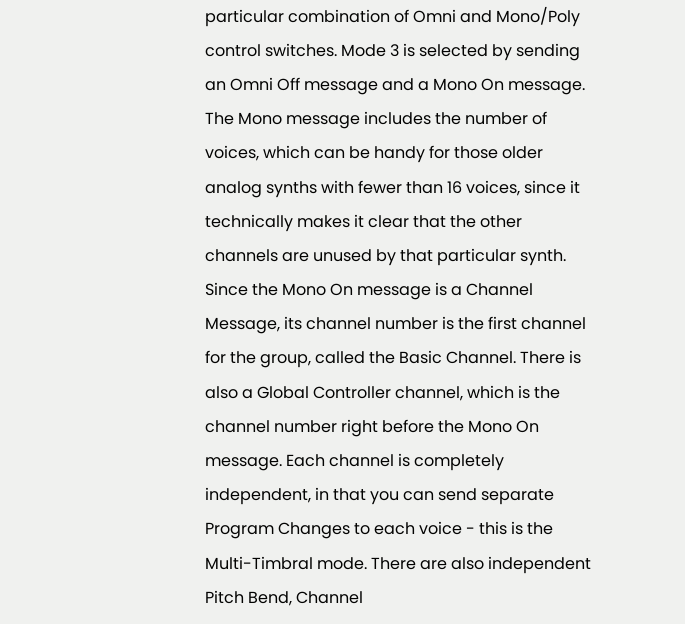particular combination of Omni and Mono/Poly control switches. Mode 3 is selected by sending an Omni Off message and a Mono On message. The Mono message includes the number of voices, which can be handy for those older analog synths with fewer than 16 voices, since it technically makes it clear that the other channels are unused by that particular synth. Since the Mono On message is a Channel Message, its channel number is the first channel for the group, called the Basic Channel. There is also a Global Controller channel, which is the channel number right before the Mono On message. Each channel is completely independent, in that you can send separate Program Changes to each voice - this is the Multi-Timbral mode. There are also independent Pitch Bend, Channel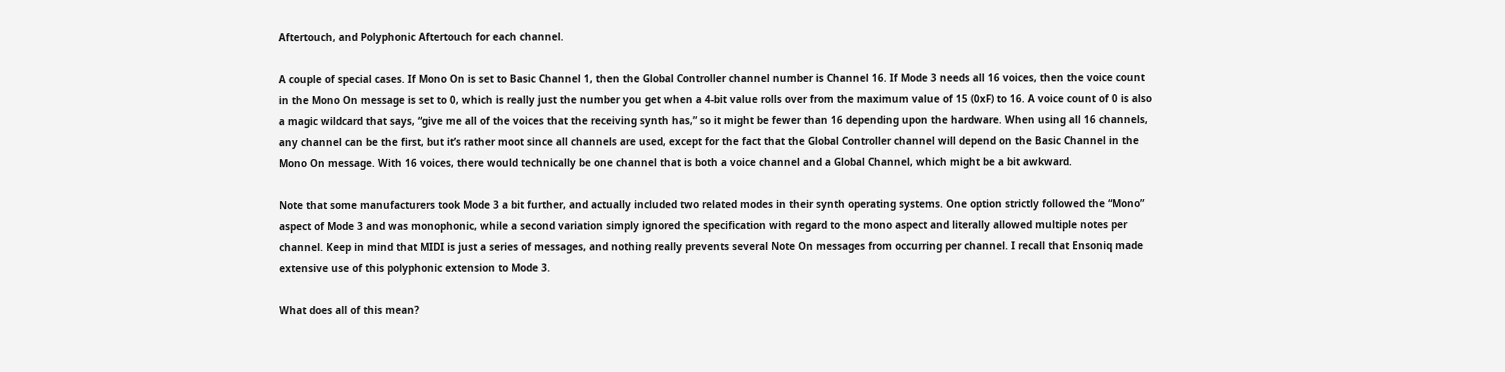Aftertouch, and Polyphonic Aftertouch for each channel.

A couple of special cases. If Mono On is set to Basic Channel 1, then the Global Controller channel number is Channel 16. If Mode 3 needs all 16 voices, then the voice count in the Mono On message is set to 0, which is really just the number you get when a 4-bit value rolls over from the maximum value of 15 (0xF) to 16. A voice count of 0 is also a magic wildcard that says, “give me all of the voices that the receiving synth has,” so it might be fewer than 16 depending upon the hardware. When using all 16 channels, any channel can be the first, but it’s rather moot since all channels are used, except for the fact that the Global Controller channel will depend on the Basic Channel in the Mono On message. With 16 voices, there would technically be one channel that is both a voice channel and a Global Channel, which might be a bit awkward.

Note that some manufacturers took Mode 3 a bit further, and actually included two related modes in their synth operating systems. One option strictly followed the “Mono” aspect of Mode 3 and was monophonic, while a second variation simply ignored the specification with regard to the mono aspect and literally allowed multiple notes per channel. Keep in mind that MIDI is just a series of messages, and nothing really prevents several Note On messages from occurring per channel. I recall that Ensoniq made extensive use of this polyphonic extension to Mode 3.

What does all of this mean?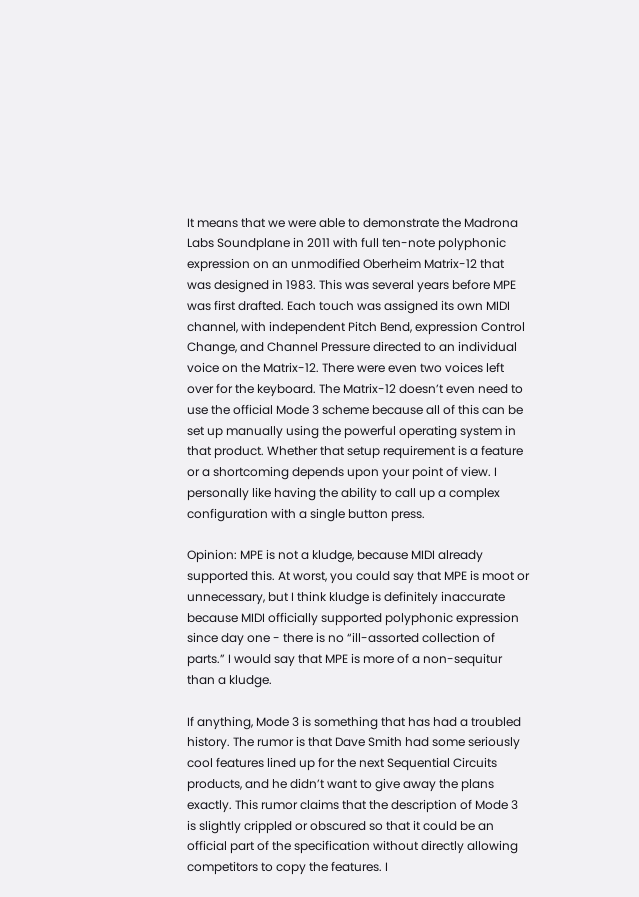It means that we were able to demonstrate the Madrona Labs Soundplane in 2011 with full ten-note polyphonic expression on an unmodified Oberheim Matrix-12 that was designed in 1983. This was several years before MPE was first drafted. Each touch was assigned its own MIDI channel, with independent Pitch Bend, expression Control Change, and Channel Pressure directed to an individual voice on the Matrix-12. There were even two voices left over for the keyboard. The Matrix-12 doesn’t even need to use the official Mode 3 scheme because all of this can be set up manually using the powerful operating system in that product. Whether that setup requirement is a feature or a shortcoming depends upon your point of view. I personally like having the ability to call up a complex configuration with a single button press.

Opinion: MPE is not a kludge, because MIDI already supported this. At worst, you could say that MPE is moot or unnecessary, but I think kludge is definitely inaccurate because MIDI officially supported polyphonic expression since day one - there is no “ill-assorted collection of parts.” I would say that MPE is more of a non-sequitur than a kludge.

If anything, Mode 3 is something that has had a troubled history. The rumor is that Dave Smith had some seriously cool features lined up for the next Sequential Circuits products, and he didn’t want to give away the plans exactly. This rumor claims that the description of Mode 3 is slightly crippled or obscured so that it could be an official part of the specification without directly allowing competitors to copy the features. I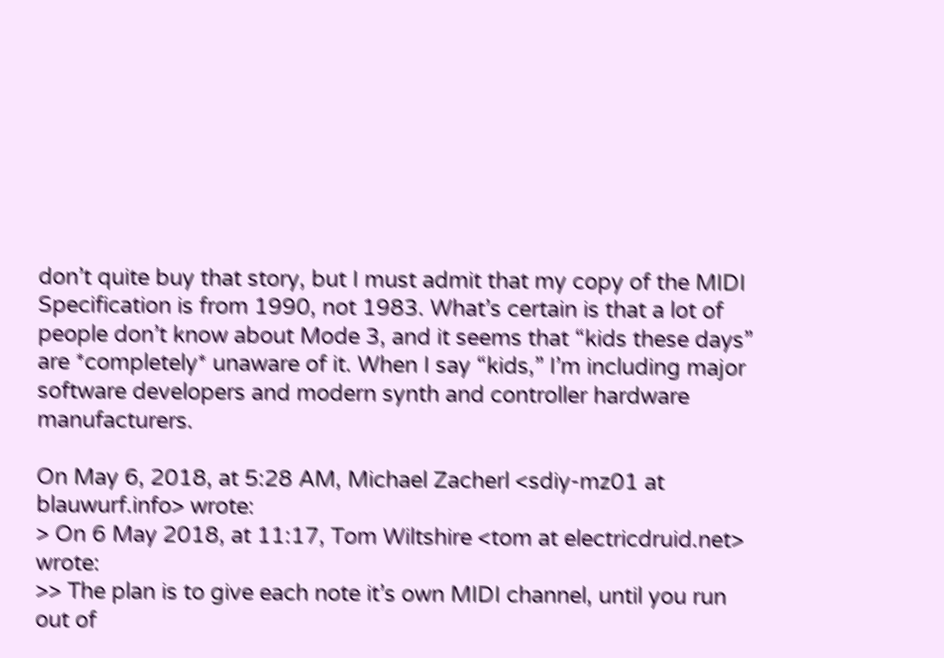don’t quite buy that story, but I must admit that my copy of the MIDI Specification is from 1990, not 1983. What’s certain is that a lot of people don’t know about Mode 3, and it seems that “kids these days” are *completely* unaware of it. When I say “kids,” I’m including major software developers and modern synth and controller hardware manufacturers.

On May 6, 2018, at 5:28 AM, Michael Zacherl <sdiy-mz01 at blauwurf.info> wrote:
> On 6 May 2018, at 11:17, Tom Wiltshire <tom at electricdruid.net> wrote:
>> The plan is to give each note it’s own MIDI channel, until you run out of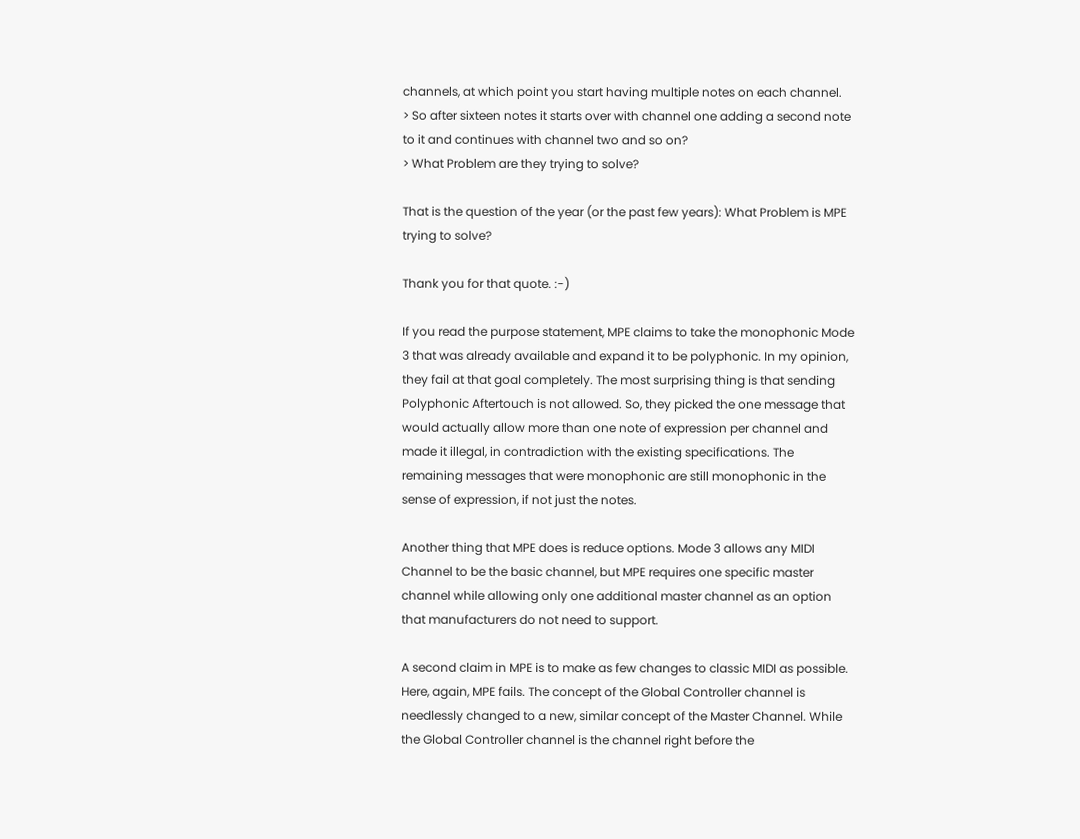channels, at which point you start having multiple notes on each channel.
> So after sixteen notes it starts over with channel one adding a second note to it and continues with channel two and so on?
> What Problem are they trying to solve?

That is the question of the year (or the past few years): What Problem is MPE trying to solve?

Thank you for that quote. :-)

If you read the purpose statement, MPE claims to take the monophonic Mode 3 that was already available and expand it to be polyphonic. In my opinion, they fail at that goal completely. The most surprising thing is that sending Polyphonic Aftertouch is not allowed. So, they picked the one message that would actually allow more than one note of expression per channel and made it illegal, in contradiction with the existing specifications. The remaining messages that were monophonic are still monophonic in the sense of expression, if not just the notes.

Another thing that MPE does is reduce options. Mode 3 allows any MIDI Channel to be the basic channel, but MPE requires one specific master channel while allowing only one additional master channel as an option that manufacturers do not need to support.

A second claim in MPE is to make as few changes to classic MIDI as possible. Here, again, MPE fails. The concept of the Global Controller channel is needlessly changed to a new, similar concept of the Master Channel. While the Global Controller channel is the channel right before the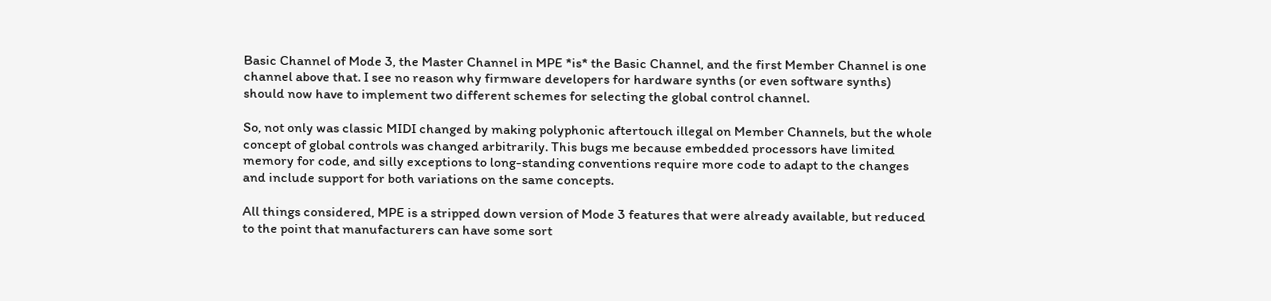Basic Channel of Mode 3, the Master Channel in MPE *is* the Basic Channel, and the first Member Channel is one channel above that. I see no reason why firmware developers for hardware synths (or even software synths) should now have to implement two different schemes for selecting the global control channel.

So, not only was classic MIDI changed by making polyphonic aftertouch illegal on Member Channels, but the whole concept of global controls was changed arbitrarily. This bugs me because embedded processors have limited memory for code, and silly exceptions to long-standing conventions require more code to adapt to the changes and include support for both variations on the same concepts.

All things considered, MPE is a stripped down version of Mode 3 features that were already available, but reduced to the point that manufacturers can have some sort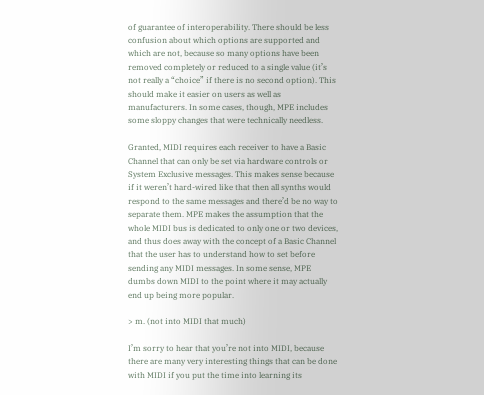of guarantee of interoperability. There should be less confusion about which options are supported and which are not, because so many options have been removed completely or reduced to a single value (it’s not really a “choice” if there is no second option). This should make it easier on users as well as manufacturers. In some cases, though, MPE includes some sloppy changes that were technically needless.

Granted, MIDI requires each receiver to have a Basic Channel that can only be set via hardware controls or System Exclusive messages. This makes sense because if it weren’t hard-wired like that then all synths would respond to the same messages and there’d be no way to separate them. MPE makes the assumption that the whole MIDI bus is dedicated to only one or two devices, and thus does away with the concept of a Basic Channel that the user has to understand how to set before sending any MIDI messages. In some sense, MPE dumbs down MIDI to the point where it may actually end up being more popular.

> m. (not into MIDI that much)

I’m sorry to hear that you’re not into MIDI, because there are many very interesting things that can be done with MIDI if you put the time into learning its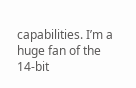capabilities. I’m a huge fan of the 14-bit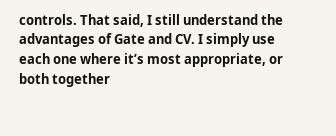controls. That said, I still understand the advantages of Gate and CV. I simply use each one where it’s most appropriate, or both together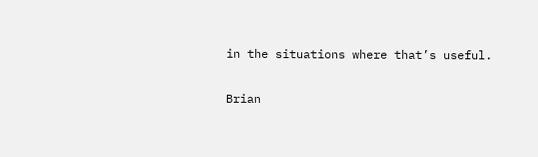in the situations where that’s useful.

Brian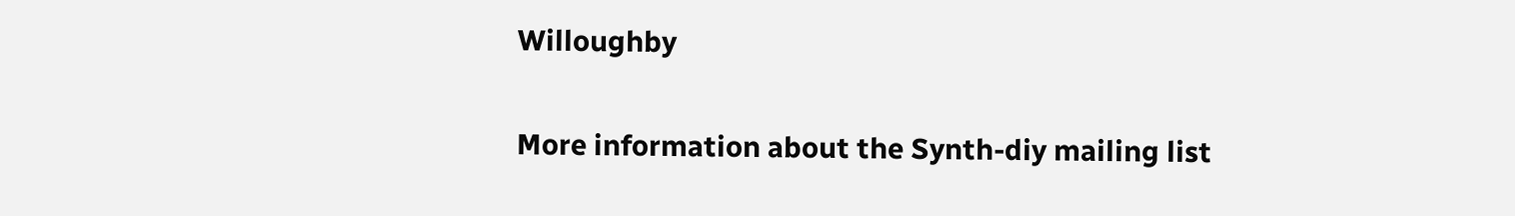Willoughby

More information about the Synth-diy mailing list